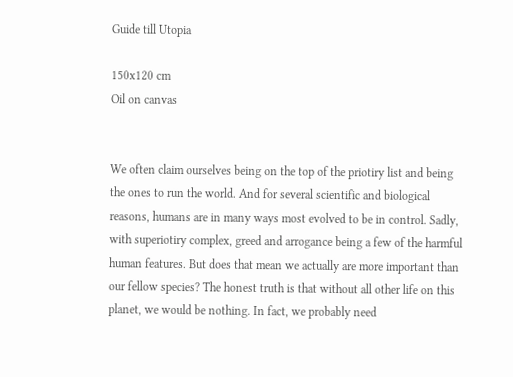Guide till Utopia

150x120 cm
Oil on canvas


We often claim ourselves being on the top of the priotiry list and being the ones to run the world. And for several scientific and biological reasons, humans are in many ways most evolved to be in control. Sadly, with superiotiry complex, greed and arrogance being a few of the harmful human features. But does that mean we actually are more important than our fellow species? The honest truth is that without all other life on this planet, we would be nothing. In fact, we probably need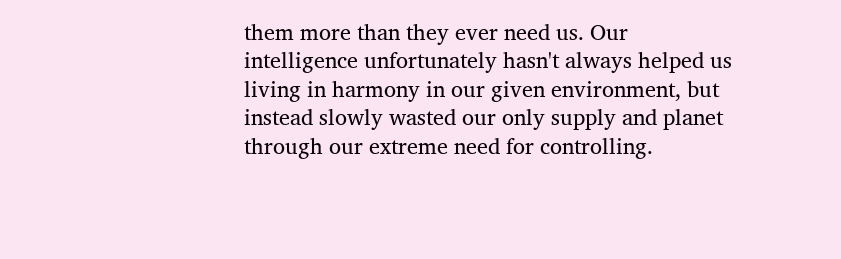them more than they ever need us. Our intelligence unfortunately hasn't always helped us living in harmony in our given environment, but instead slowly wasted our only supply and planet through our extreme need for controlling.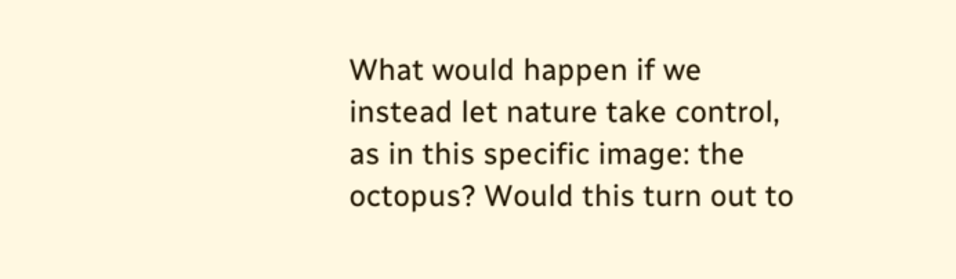What would happen if we instead let nature take control, as in this specific image: the octopus? Would this turn out to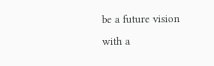be a future vision with a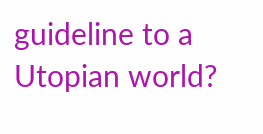guideline to a Utopian world?